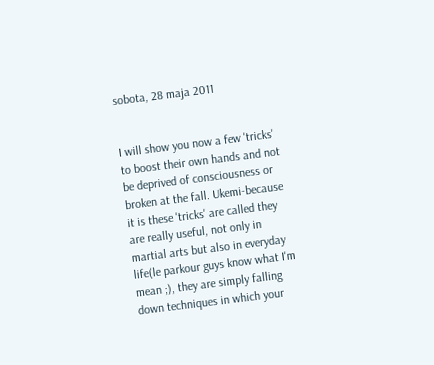sobota, 28 maja 2011


I will show you now a few 'tricks' to boost their own hands and not be deprived of consciousness or broken at the fall. Ukemi-because it is these 'tricks' are called they are really useful, not only in martial arts but also in everyday life(le parkour guys know what I'm mean ;), they are simply falling down techniques in which your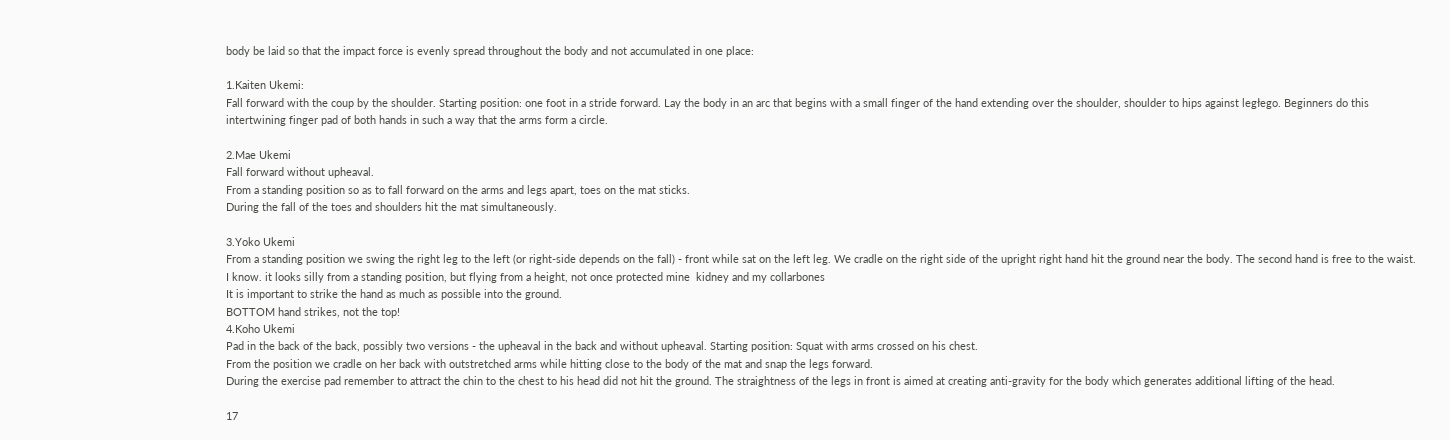body be laid so that the impact force is evenly spread throughout the body and not accumulated in one place:

1.Kaiten Ukemi:
Fall forward with the coup by the shoulder. Starting position: one foot in a stride forward. Lay the body in an arc that begins with a small finger of the hand extending over the shoulder, shoulder to hips against ległego. Beginners do this intertwining finger pad of both hands in such a way that the arms form a circle.

2.Mae Ukemi
Fall forward without upheaval.
From a standing position so as to fall forward on the arms and legs apart, toes on the mat sticks.
During the fall of the toes and shoulders hit the mat simultaneously.

3.Yoko Ukemi
From a standing position we swing the right leg to the left (or right-side depends on the fall) - front while sat on the left leg. We cradle on the right side of the upright right hand hit the ground near the body. The second hand is free to the waist.
I know. it looks silly from a standing position, but flying from a height, not once protected mine  kidney and my collarbones
It is important to strike the hand as much as possible into the ground.
BOTTOM hand strikes, not the top!
4.Koho Ukemi
Pad in the back of the back, possibly two versions - the upheaval in the back and without upheaval. Starting position: Squat with arms crossed on his chest.
From the position we cradle on her back with outstretched arms while hitting close to the body of the mat and snap the legs forward.
During the exercise pad remember to attract the chin to the chest to his head did not hit the ground. The straightness of the legs in front is aimed at creating anti-gravity for the body which generates additional lifting of the head.

17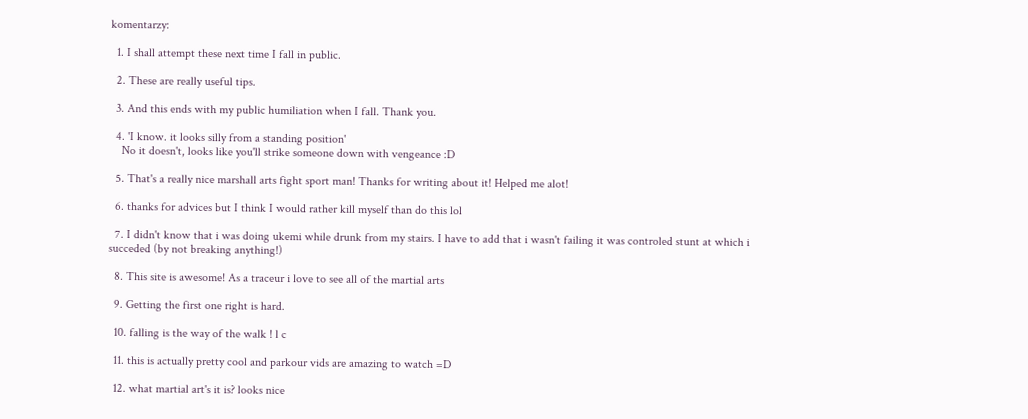komentarzy:

  1. I shall attempt these next time I fall in public.

  2. These are really useful tips.

  3. And this ends with my public humiliation when I fall. Thank you.

  4. 'I know. it looks silly from a standing position'
    No it doesn't, looks like you'll strike someone down with vengeance :D

  5. That's a really nice marshall arts fight sport man! Thanks for writing about it! Helped me alot!

  6. thanks for advices but I think I would rather kill myself than do this lol

  7. I didn't know that i was doing ukemi while drunk from my stairs. I have to add that i wasn't failing it was controled stunt at which i succeded (by not breaking anything!)

  8. This site is awesome! As a traceur i love to see all of the martial arts

  9. Getting the first one right is hard.

  10. falling is the way of the walk ! l c

  11. this is actually pretty cool and parkour vids are amazing to watch =D

  12. what martial art's it is? looks nice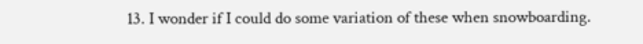13. I wonder if I could do some variation of these when snowboarding.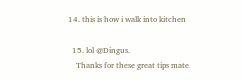14. this is how i walk into kitchen

  15. lol @Dingus.
    Thanks for these great tips mate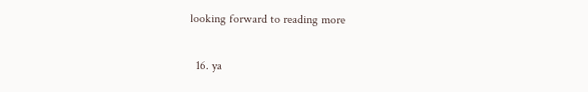looking forward to reading more

  16. ya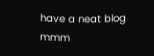have a neat blog mmm